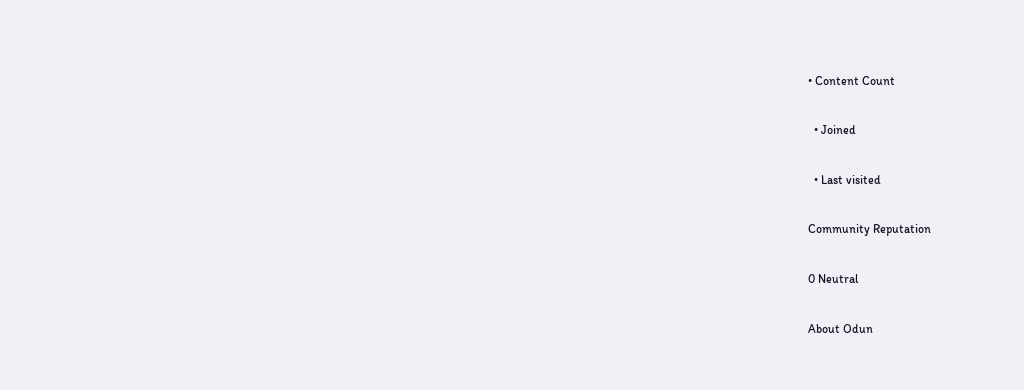• Content Count

  • Joined

  • Last visited

Community Reputation

0 Neutral

About Odun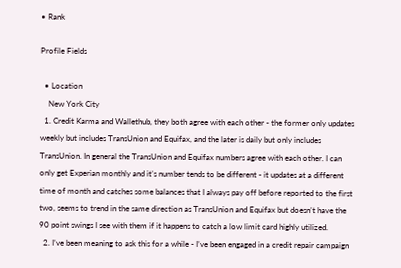• Rank

Profile Fields

  • Location
    New York City
  1. Credit Karma and Wallethub, they both agree with each other - the former only updates weekly but includes TransUnion and Equifax, and the later is daily but only includes TransUnion. In general the TransUnion and Equifax numbers agree with each other. I can only get Experian monthly and it’s number tends to be different - it updates at a different time of month and catches some balances that I always pay off before reported to the first two, seems to trend in the same direction as TransUnion and Equifax but doesn’t have the 90 point swings I see with them if it happens to catch a low limit card highly utilized.
  2. I’ve been meaning to ask this for a while - I’ve been engaged in a credit repair campaign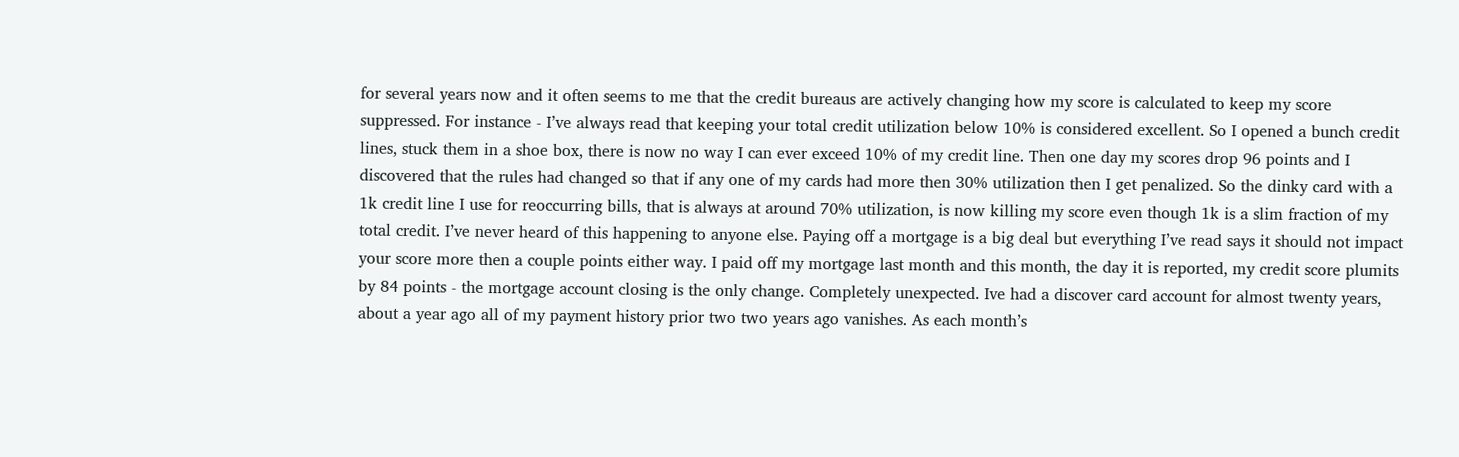for several years now and it often seems to me that the credit bureaus are actively changing how my score is calculated to keep my score suppressed. For instance - I’ve always read that keeping your total credit utilization below 10% is considered excellent. So I opened a bunch credit lines, stuck them in a shoe box, there is now no way I can ever exceed 10% of my credit line. Then one day my scores drop 96 points and I discovered that the rules had changed so that if any one of my cards had more then 30% utilization then I get penalized. So the dinky card with a 1k credit line I use for reoccurring bills, that is always at around 70% utilization, is now killing my score even though 1k is a slim fraction of my total credit. I’ve never heard of this happening to anyone else. Paying off a mortgage is a big deal but everything I’ve read says it should not impact your score more then a couple points either way. I paid off my mortgage last month and this month, the day it is reported, my credit score plumits by 84 points - the mortgage account closing is the only change. Completely unexpected. Ive had a discover card account for almost twenty years, about a year ago all of my payment history prior two two years ago vanishes. As each month’s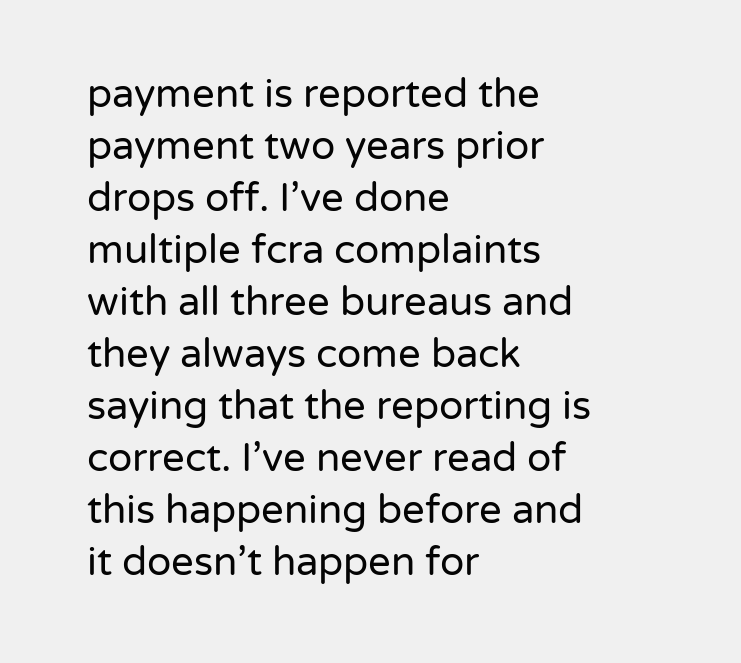payment is reported the payment two years prior drops off. I’ve done multiple fcra complaints with all three bureaus and they always come back saying that the reporting is correct. I’ve never read of this happening before and it doesn’t happen for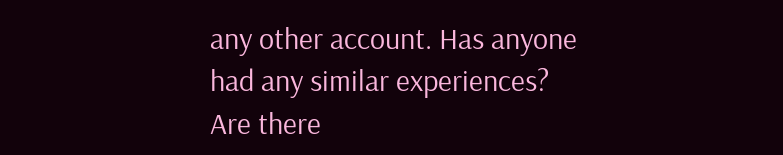any other account. Has anyone had any similar experiences? Are there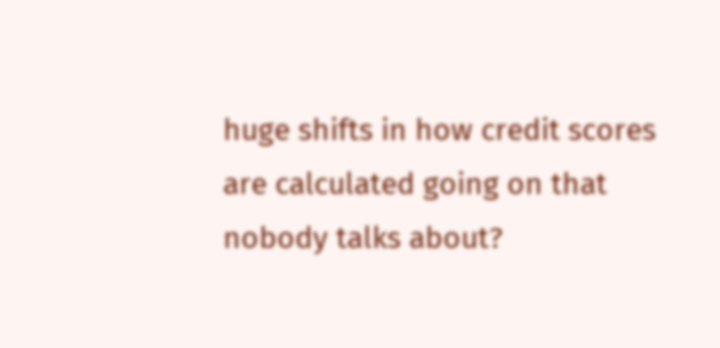huge shifts in how credit scores are calculated going on that nobody talks about?